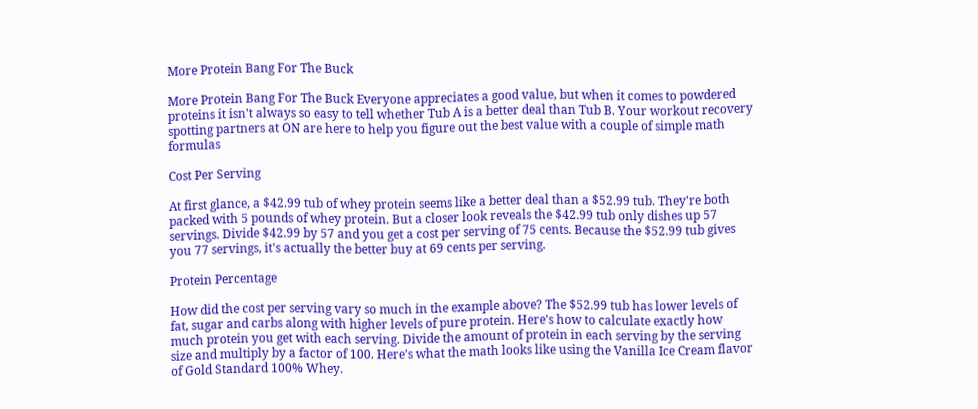More Protein Bang For The Buck

More Protein Bang For The Buck Everyone appreciates a good value, but when it comes to powdered proteins it isn't always so easy to tell whether Tub A is a better deal than Tub B. Your workout recovery spotting partners at ON are here to help you figure out the best value with a couple of simple math formulas

Cost Per Serving

At first glance, a $42.99 tub of whey protein seems like a better deal than a $52.99 tub. They're both packed with 5 pounds of whey protein. But a closer look reveals the $42.99 tub only dishes up 57 servings. Divide $42.99 by 57 and you get a cost per serving of 75 cents. Because the $52.99 tub gives you 77 servings, it's actually the better buy at 69 cents per serving.

Protein Percentage

How did the cost per serving vary so much in the example above? The $52.99 tub has lower levels of fat, sugar and carbs along with higher levels of pure protein. Here's how to calculate exactly how much protein you get with each serving. Divide the amount of protein in each serving by the serving size and multiply by a factor of 100. Here's what the math looks like using the Vanilla Ice Cream flavor of Gold Standard 100% Whey.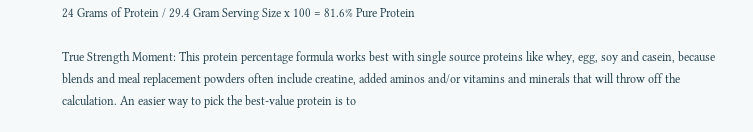24 Grams of Protein / 29.4 Gram Serving Size x 100 = 81.6% Pure Protein

True Strength Moment: This protein percentage formula works best with single source proteins like whey, egg, soy and casein, because blends and meal replacement powders often include creatine, added aminos and/or vitamins and minerals that will throw off the calculation. An easier way to pick the best-value protein is to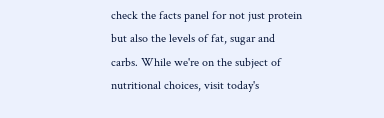check the facts panel for not just protein but also the levels of fat, sugar and carbs. While we're on the subject of nutritional choices, visit today's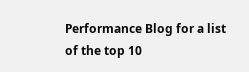Performance Blog for a list of the top 10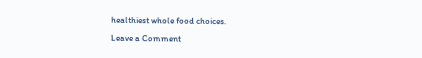healthiest whole food choices.
Leave a Comment